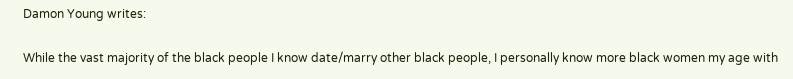Damon Young writes:

While the vast majority of the black people I know date/marry other black people, I personally know more black women my age with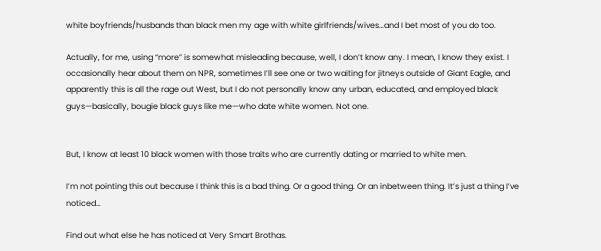white boyfriends/husbands than black men my age with white girlfriends/wives…and I bet most of you do too.

Actually, for me, using “more” is somewhat misleading because, well, I don’t know any. I mean, I know they exist. I occasionally hear about them on NPR, sometimes I’ll see one or two waiting for jitneys outside of Giant Eagle, and apparently this is all the rage out West, but I do not personally know any urban, educated, and employed black guys—basically, bougie black guys like me—who date white women. Not one.


But, I know at least 10 black women with those traits who are currently dating or married to white men.

I’m not pointing this out because I think this is a bad thing. Or a good thing. Or an inbetween thing. It’s just a thing I’ve noticed…

Find out what else he has noticed at Very Smart Brothas.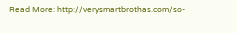Read More: http://verysmartbrothas.com/so-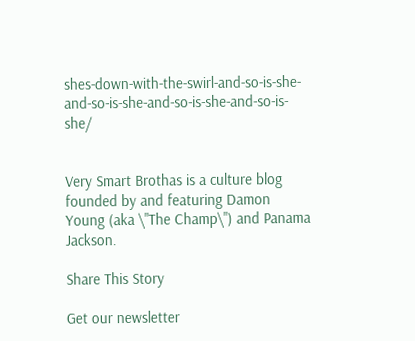shes-down-with-the-swirl-and-so-is-she-and-so-is-she-and-so-is-she-and-so-is-she/


Very Smart Brothas is a culture blog founded by and featuring Damon Young (aka \"The Champ\") and Panama Jackson.

Share This Story

Get our newsletter